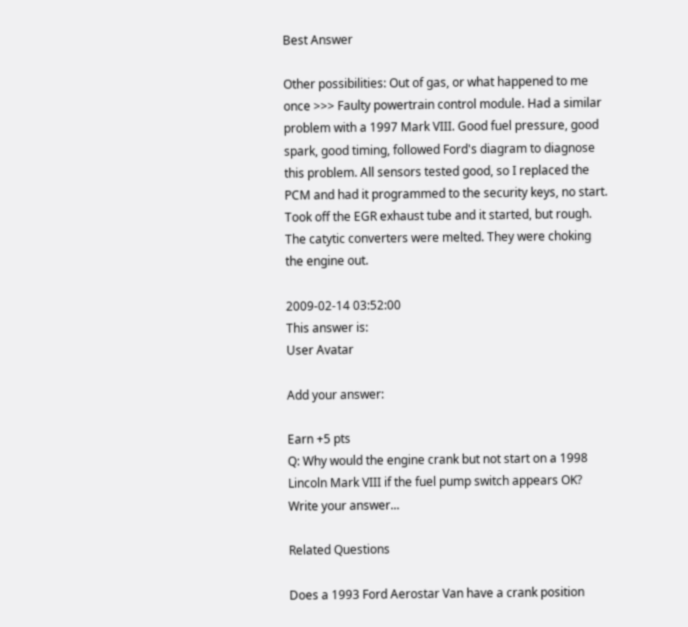Best Answer

Other possibilities: Out of gas, or what happened to me once >>> Faulty powertrain control module. Had a similar problem with a 1997 Mark VIII. Good fuel pressure, good spark, good timing, followed Ford's diagram to diagnose this problem. All sensors tested good, so I replaced the PCM and had it programmed to the security keys, no start. Took off the EGR exhaust tube and it started, but rough. The catytic converters were melted. They were choking the engine out.

2009-02-14 03:52:00
This answer is:
User Avatar

Add your answer:

Earn +5 pts
Q: Why would the engine crank but not start on a 1998 Lincoln Mark VIII if the fuel pump switch appears OK?
Write your answer...

Related Questions

Does a 1993 Ford Aerostar Van have a crank position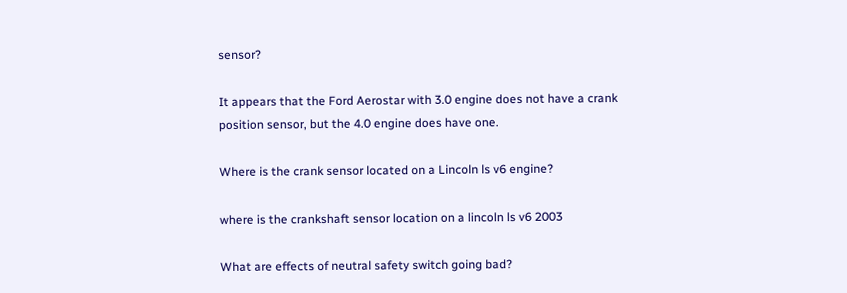sensor?

It appears that the Ford Aerostar with 3.0 engine does not have a crank position sensor, but the 4.0 engine does have one.

Where is the crank sensor located on a Lincoln ls v6 engine?

where is the crankshaft sensor location on a lincoln ls v6 2003

What are effects of neutral safety switch going bad?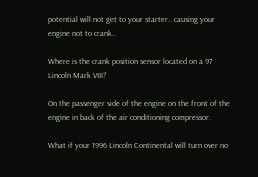potential will not get to your starter.. causing your engine not to crank..

Where is the crank position sensor located on a 97 Lincoln Mark VIII?

On the passenger side of the engine on the front of the engine in back of the air conditioning compressor.

What if your 1996 Lincoln Continental will turn over no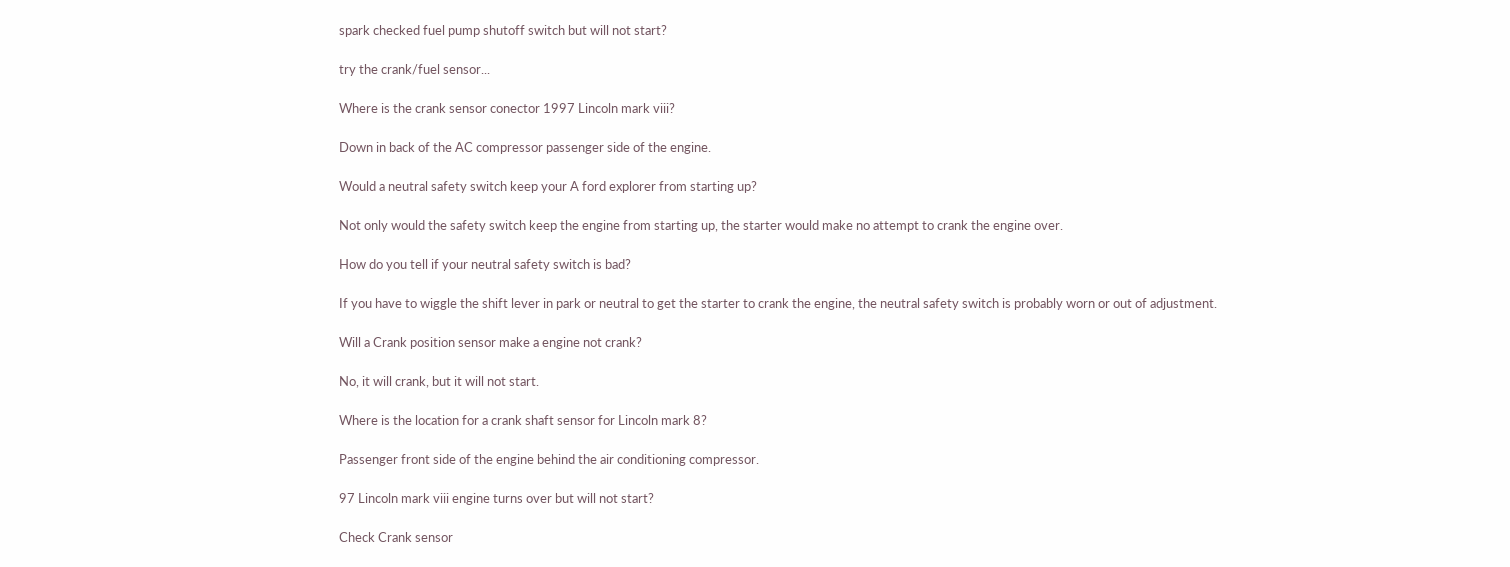spark checked fuel pump shutoff switch but will not start?

try the crank/fuel sensor...

Where is the crank sensor conector 1997 Lincoln mark viii?

Down in back of the AC compressor passenger side of the engine.

Would a neutral safety switch keep your A ford explorer from starting up?

Not only would the safety switch keep the engine from starting up, the starter would make no attempt to crank the engine over.

How do you tell if your neutral safety switch is bad?

If you have to wiggle the shift lever in park or neutral to get the starter to crank the engine, the neutral safety switch is probably worn or out of adjustment.

Will a Crank position sensor make a engine not crank?

No, it will crank, but it will not start.

Where is the location for a crank shaft sensor for Lincoln mark 8?

Passenger front side of the engine behind the air conditioning compressor.

97 Lincoln mark viii engine turns over but will not start?

Check Crank sensor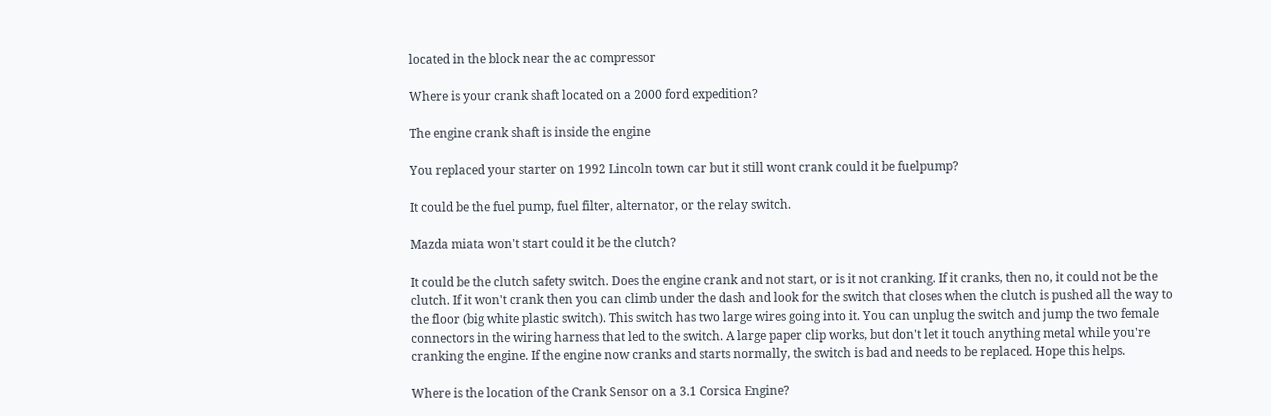located in the block near the ac compressor

Where is your crank shaft located on a 2000 ford expedition?

The engine crank shaft is inside the engine

You replaced your starter on 1992 Lincoln town car but it still wont crank could it be fuelpump?

It could be the fuel pump, fuel filter, alternator, or the relay switch.

Mazda miata won't start could it be the clutch?

It could be the clutch safety switch. Does the engine crank and not start, or is it not cranking. If it cranks, then no, it could not be the clutch. If it won't crank then you can climb under the dash and look for the switch that closes when the clutch is pushed all the way to the floor (big white plastic switch). This switch has two large wires going into it. You can unplug the switch and jump the two female connectors in the wiring harness that led to the switch. A large paper clip works, but don't let it touch anything metal while you're cranking the engine. If the engine now cranks and starts normally, the switch is bad and needs to be replaced. Hope this helps.

Where is the location of the Crank Sensor on a 3.1 Corsica Engine?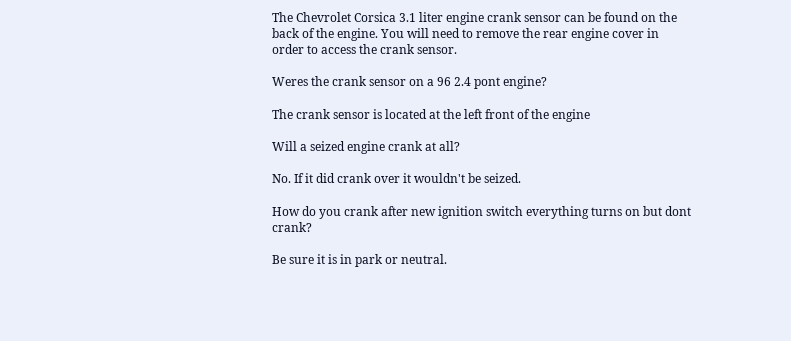The Chevrolet Corsica 3.1 liter engine crank sensor can be found on the back of the engine. You will need to remove the rear engine cover in order to access the crank sensor.

Weres the crank sensor on a 96 2.4 pont engine?

The crank sensor is located at the left front of the engine

Will a seized engine crank at all?

No. If it did crank over it wouldn't be seized.

How do you crank after new ignition switch everything turns on but dont crank?

Be sure it is in park or neutral.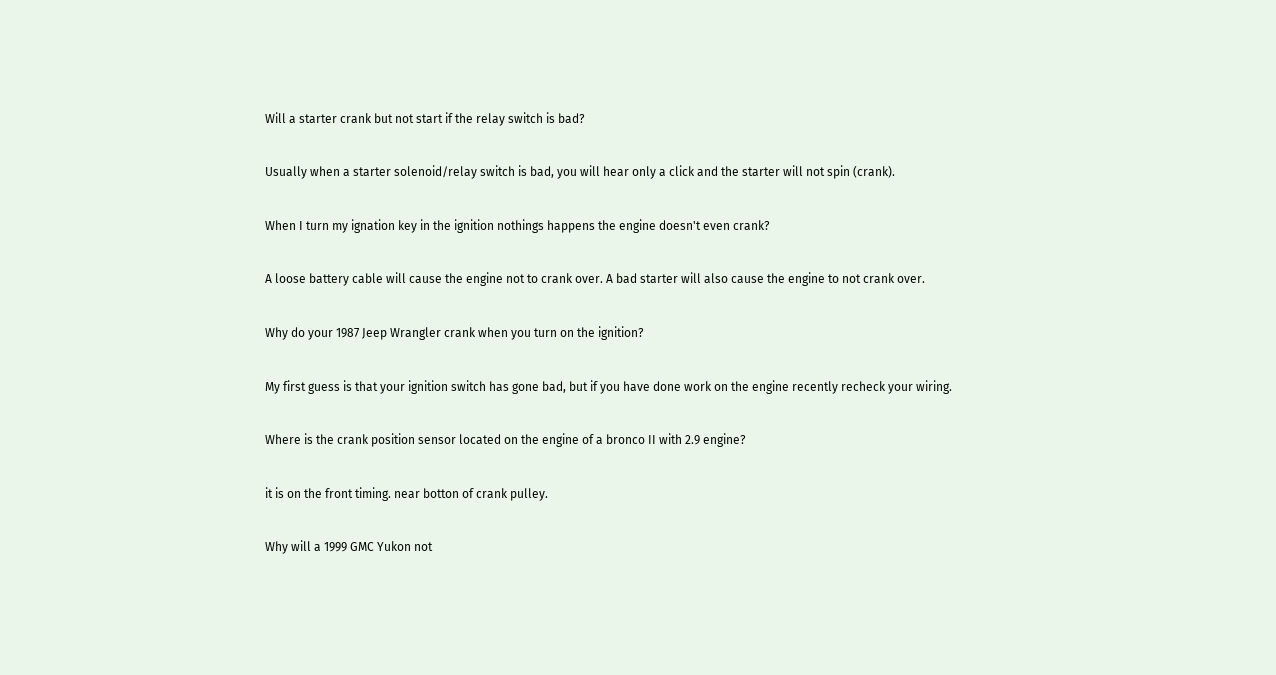Will a starter crank but not start if the relay switch is bad?

Usually when a starter solenoid/relay switch is bad, you will hear only a click and the starter will not spin (crank).

When I turn my ignation key in the ignition nothings happens the engine doesn't even crank?

A loose battery cable will cause the engine not to crank over. A bad starter will also cause the engine to not crank over.

Why do your 1987 Jeep Wrangler crank when you turn on the ignition?

My first guess is that your ignition switch has gone bad, but if you have done work on the engine recently recheck your wiring.

Where is the crank position sensor located on the engine of a bronco II with 2.9 engine?

it is on the front timing. near botton of crank pulley.

Why will a 1999 GMC Yukon not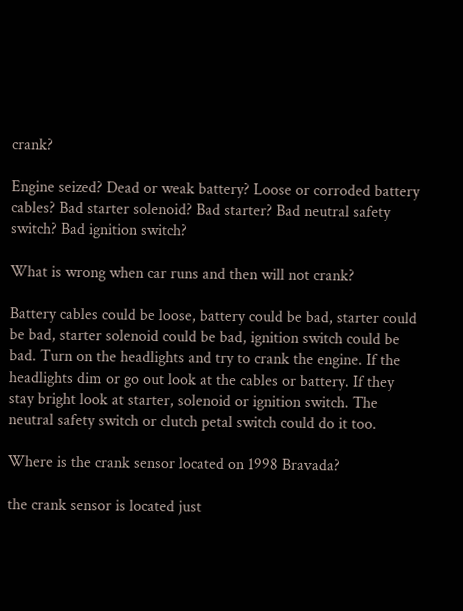crank?

Engine seized? Dead or weak battery? Loose or corroded battery cables? Bad starter solenoid? Bad starter? Bad neutral safety switch? Bad ignition switch?

What is wrong when car runs and then will not crank?

Battery cables could be loose, battery could be bad, starter could be bad, starter solenoid could be bad, ignition switch could be bad. Turn on the headlights and try to crank the engine. If the headlights dim or go out look at the cables or battery. If they stay bright look at starter, solenoid or ignition switch. The neutral safety switch or clutch petal switch could do it too.

Where is the crank sensor located on 1998 Bravada?

the crank sensor is located just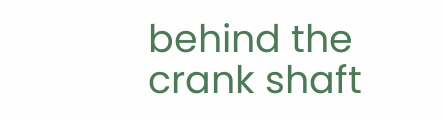behind the crank shaft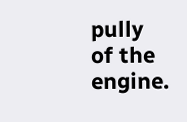pully of the engine.